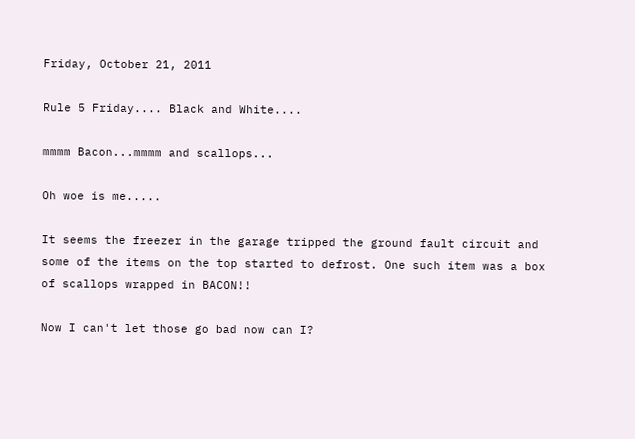Friday, October 21, 2011

Rule 5 Friday.... Black and White....

mmmm Bacon...mmmm and scallops...

Oh woe is me.....

It seems the freezer in the garage tripped the ground fault circuit and some of the items on the top started to defrost. One such item was a box of scallops wrapped in BACON!!

Now I can't let those go bad now can I?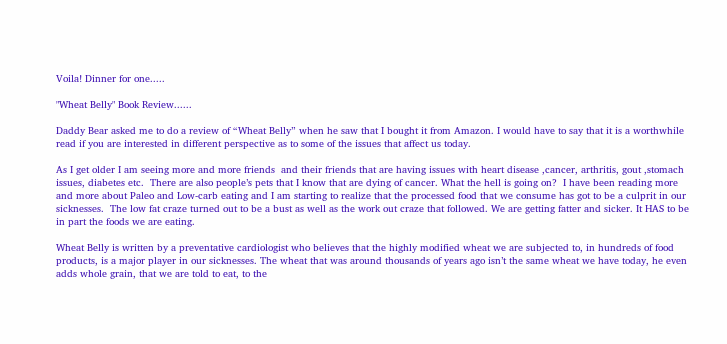Voila! Dinner for one.....

"Wheat Belly" Book Review......

Daddy Bear asked me to do a review of “Wheat Belly” when he saw that I bought it from Amazon. I would have to say that it is a worthwhile read if you are interested in different perspective as to some of the issues that affect us today.

As I get older I am seeing more and more friends  and their friends that are having issues with heart disease ,cancer, arthritis, gout ,stomach issues, diabetes etc.  There are also people’s pets that I know that are dying of cancer. What the hell is going on?  I have been reading more and more about Paleo and Low-carb eating and I am starting to realize that the processed food that we consume has got to be a culprit in our sicknesses.  The low fat craze turned out to be a bust as well as the work out craze that followed. We are getting fatter and sicker. It HAS to be in part the foods we are eating.

Wheat Belly is written by a preventative cardiologist who believes that the highly modified wheat we are subjected to, in hundreds of food products, is a major player in our sicknesses. The wheat that was around thousands of years ago isn’t the same wheat we have today, he even adds whole grain, that we are told to eat, to the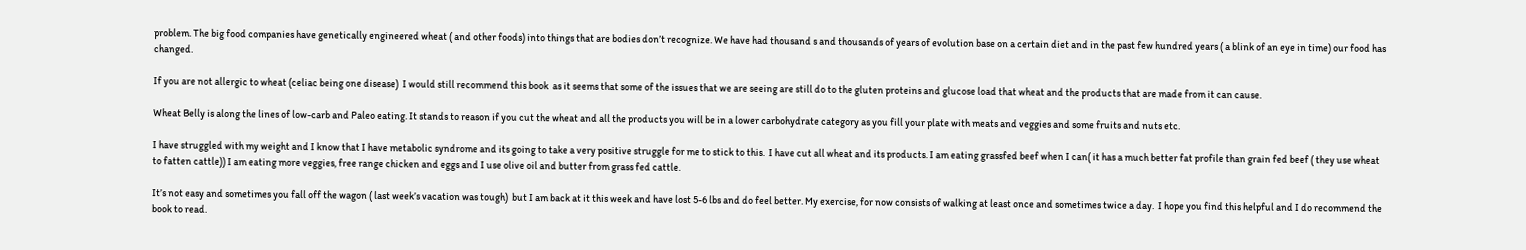problem. The big food companies have genetically engineered wheat ( and other foods) into things that are bodies don’t recognize. We have had thousand s and thousands of years of evolution base on a certain diet and in the past few hundred years ( a blink of an eye in time) our food has changed.

If you are not allergic to wheat (celiac being one disease)  I would still recommend this book  as it seems that some of the issues that we are seeing are still do to the gluten proteins and glucose load that wheat and the products that are made from it can cause.

Wheat Belly is along the lines of low-carb and Paleo eating. It stands to reason if you cut the wheat and all the products you will be in a lower carbohydrate category as you fill your plate with meats and veggies and some fruits and nuts etc.

I have struggled with my weight and I know that I have metabolic syndrome and its going to take a very positive struggle for me to stick to this.  I have cut all wheat and its products. I am eating grassfed beef when I can( it has a much better fat profile than grain fed beef ( they use wheat to fatten cattle)) I am eating more veggies, free range chicken and eggs and I use olive oil and butter from grass fed cattle.

It’s not easy and sometimes you fall off the wagon ( last week’s vacation was tough)  but I am back at it this week and have lost 5-6 lbs and do feel better. My exercise, for now consists of walking at least once and sometimes twice a day.  I hope you find this helpful and I do recommend the book to read.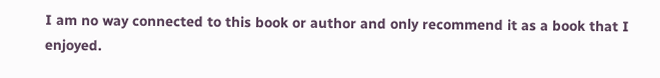I am no way connected to this book or author and only recommend it as a book that I enjoyed.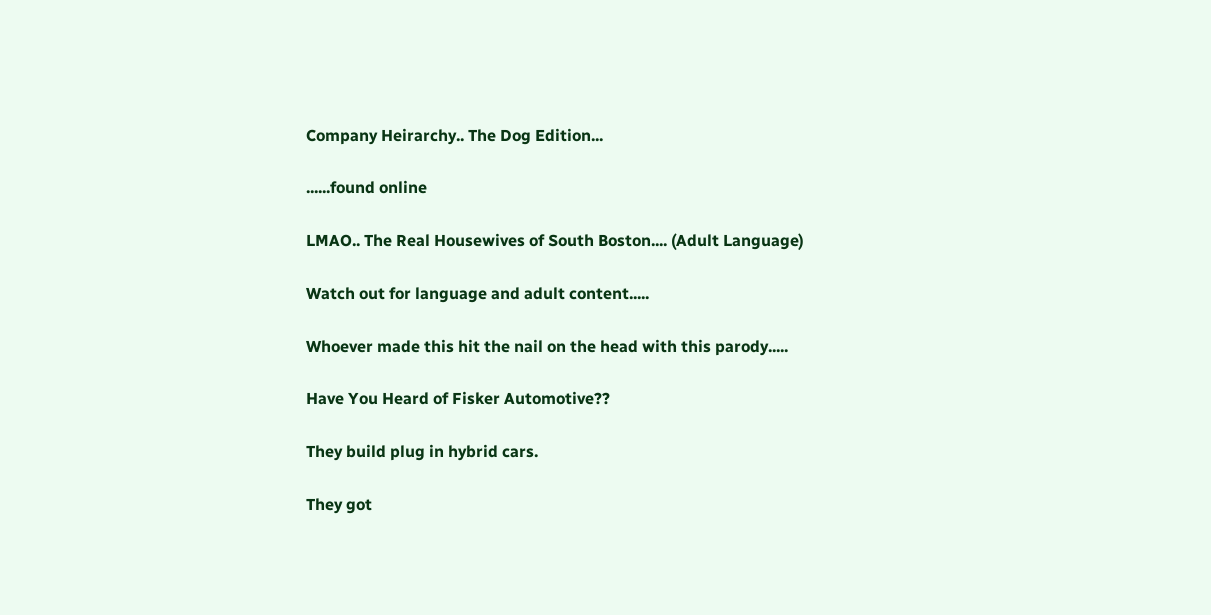Company Heirarchy.. The Dog Edition...

......found online

LMAO.. The Real Housewives of South Boston.... (Adult Language)

Watch out for language and adult content.....

Whoever made this hit the nail on the head with this parody.....

Have You Heard of Fisker Automotive??

They build plug in hybrid cars.

They got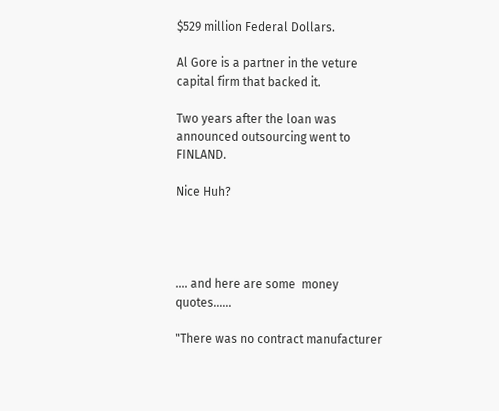$529 million Federal Dollars.

Al Gore is a partner in the veture capital firm that backed it.

Two years after the loan was announced outsourcing went to FINLAND.

Nice Huh?




.... and here are some  money quotes......

"There was no contract manufacturer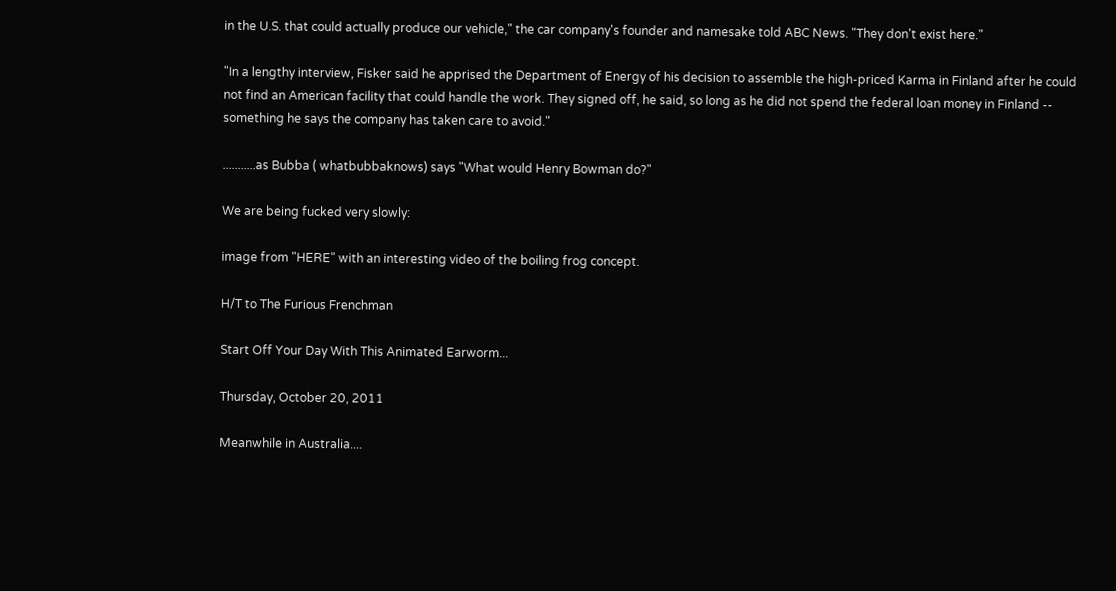in the U.S. that could actually produce our vehicle," the car company's founder and namesake told ABC News. "They don't exist here."

"In a lengthy interview, Fisker said he apprised the Department of Energy of his decision to assemble the high-priced Karma in Finland after he could not find an American facility that could handle the work. They signed off, he said, so long as he did not spend the federal loan money in Finland -- something he says the company has taken care to avoid."

...........as Bubba ( whatbubbaknows) says "What would Henry Bowman do?"

We are being fucked very slowly:

image from "HERE" with an interesting video of the boiling frog concept.

H/T to The Furious Frenchman

Start Off Your Day With This Animated Earworm...

Thursday, October 20, 2011

Meanwhile in Australia....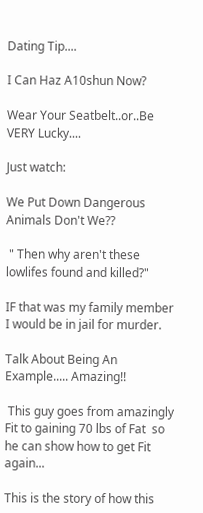Dating Tip....

I Can Haz A10shun Now?

Wear Your Seatbelt..or..Be VERY Lucky....

Just watch:

We Put Down Dangerous Animals Don't We??

 " Then why aren't these lowlifes found and killed?"

IF that was my family member I would be in jail for murder.

Talk About Being An Example..... Amazing!!

 This guy goes from amazingly Fit to gaining 70 lbs of Fat  so he can show how to get Fit again...

This is the story of how this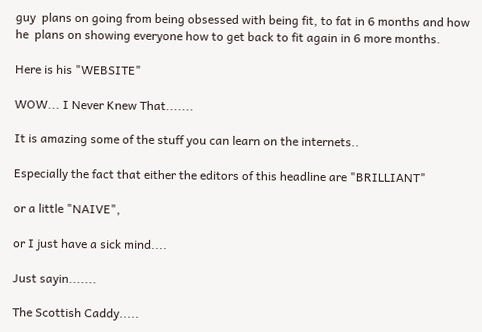guy  plans on going from being obsessed with being fit, to fat in 6 months and how he  plans on showing everyone how to get back to fit again in 6 more months.

Here is his "WEBSITE"

WOW... I Never Knew That.......

It is amazing some of the stuff you can learn on the internets..

Especially the fact that either the editors of this headline are "BRILLIANT"

or a little "NAIVE",

or I just have a sick mind....

Just sayin.......

The Scottish Caddy.....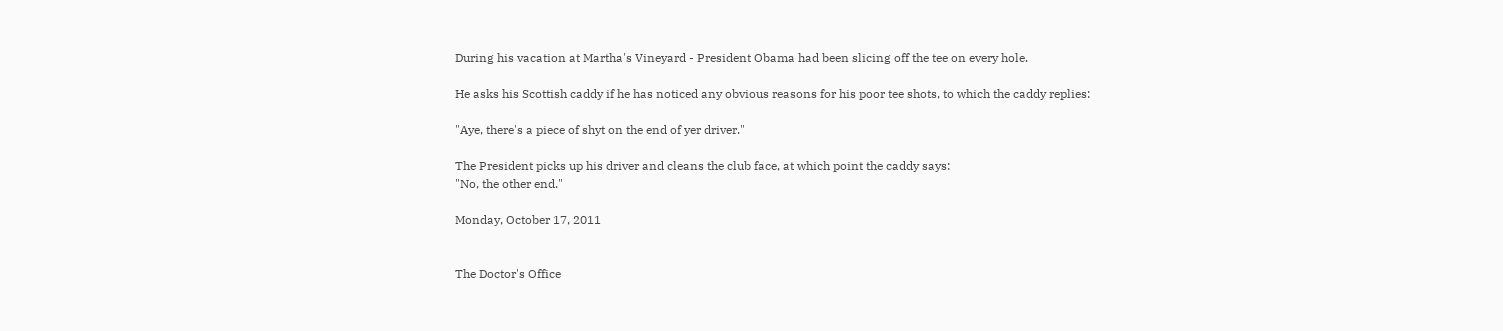During his vacation at Martha's Vineyard - President Obama had been slicing off the tee on every hole.

He asks his Scottish caddy if he has noticed any obvious reasons for his poor tee shots, to which the caddy replies:

"Aye, there's a piece of shyt on the end of yer driver."

The President picks up his driver and cleans the club face, at which point the caddy says:
"No, the other end."

Monday, October 17, 2011


The Doctor's Office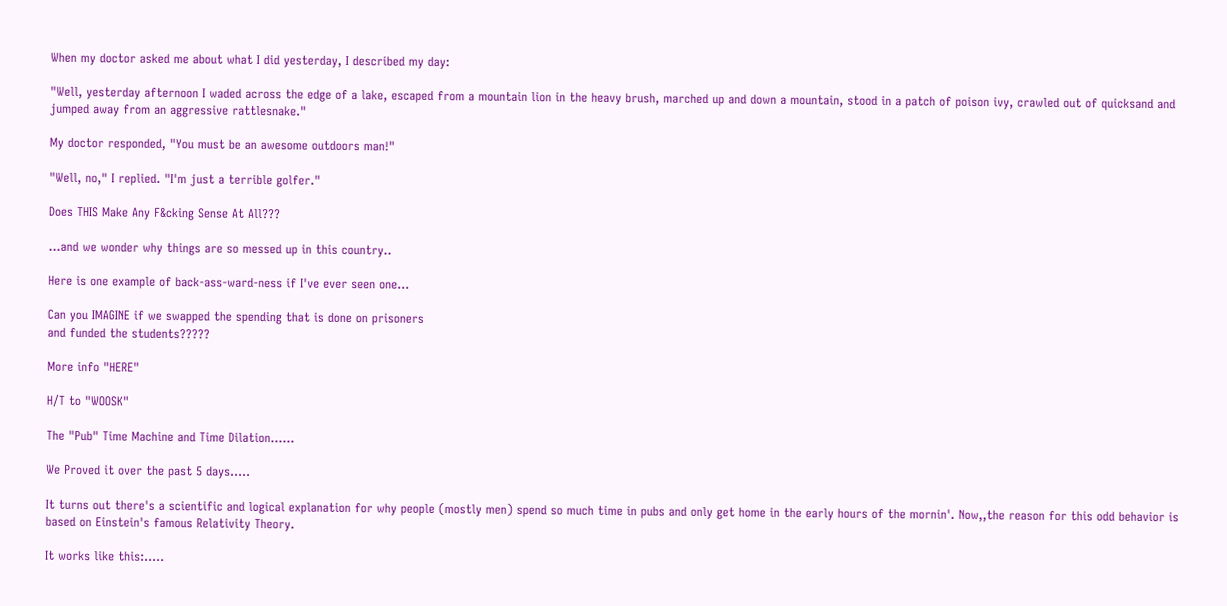When my doctor asked me about what I did yesterday, I described my day:

"Well, yesterday afternoon I waded across the edge of a lake, escaped from a mountain lion in the heavy brush, marched up and down a mountain, stood in a patch of poison ivy, crawled out of quicksand and jumped away from an aggressive rattlesnake."

My doctor responded, "You must be an awesome outdoors man!"

"Well, no," I replied. "I'm just a terrible golfer."

Does THIS Make Any F&cking Sense At All???

...and we wonder why things are so messed up in this country..

Here is one example of back-ass-ward-ness if I've ever seen one...

Can you IMAGINE if we swapped the spending that is done on prisoners
and funded the students?????

More info "HERE"

H/T to "WOOSK"

The "Pub" Time Machine and Time Dilation......

We Proved it over the past 5 days.....

It turns out there's a scientific and logical explanation for why people (mostly men) spend so much time in pubs and only get home in the early hours of the mornin'. Now,,the reason for this odd behavior is based on Einstein's famous Relativity Theory.

It works like this:.....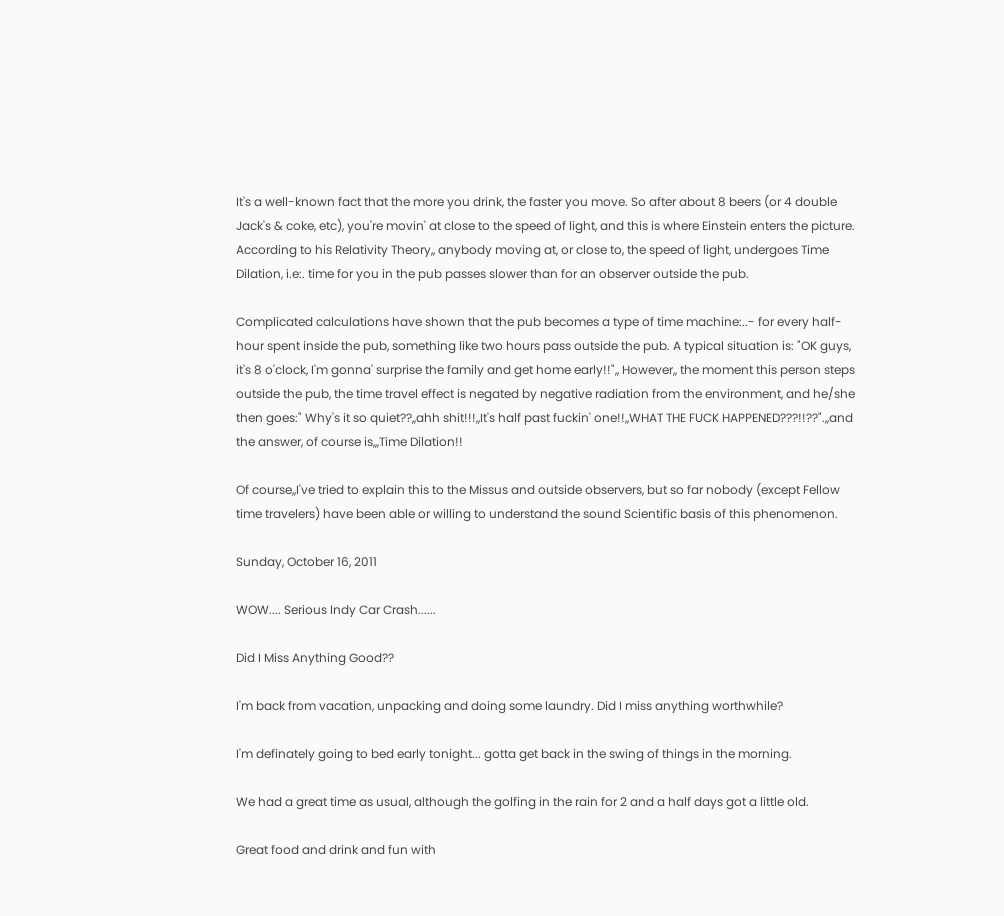It's a well-known fact that the more you drink, the faster you move. So after about 8 beers (or 4 double Jack's & coke, etc), you're movin' at close to the speed of light, and this is where Einstein enters the picture. According to his Relativity Theory,, anybody moving at, or close to, the speed of light, undergoes Time Dilation, i.e:. time for you in the pub passes slower than for an observer outside the pub.

Complicated calculations have shown that the pub becomes a type of time machine:..- for every half-hour spent inside the pub, something like two hours pass outside the pub. A typical situation is: "OK guys, it's 8 o'clock, I'm gonna' surprise the family and get home early!!",, However,, the moment this person steps outside the pub, the time travel effect is negated by negative radiation from the environment, and he/she then goes:" Why's it so quiet??,,ahh shit!!!,,It's half past fuckin' one!!,,WHAT THE FUCK HAPPENED???!!??".,,and the answer, of course is,,,Time Dilation!!

Of course,,I've tried to explain this to the Missus and outside observers, but so far nobody (except Fellow time travelers) have been able or willing to understand the sound Scientific basis of this phenomenon.

Sunday, October 16, 2011

WOW.... Serious Indy Car Crash......

Did I Miss Anything Good??

I'm back from vacation, unpacking and doing some laundry. Did I miss anything worthwhile?

I'm definately going to bed early tonight... gotta get back in the swing of things in the morning.

We had a great time as usual, although the golfing in the rain for 2 and a half days got a little old.

Great food and drink and fun with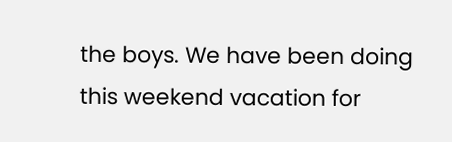the boys. We have been doing this weekend vacation for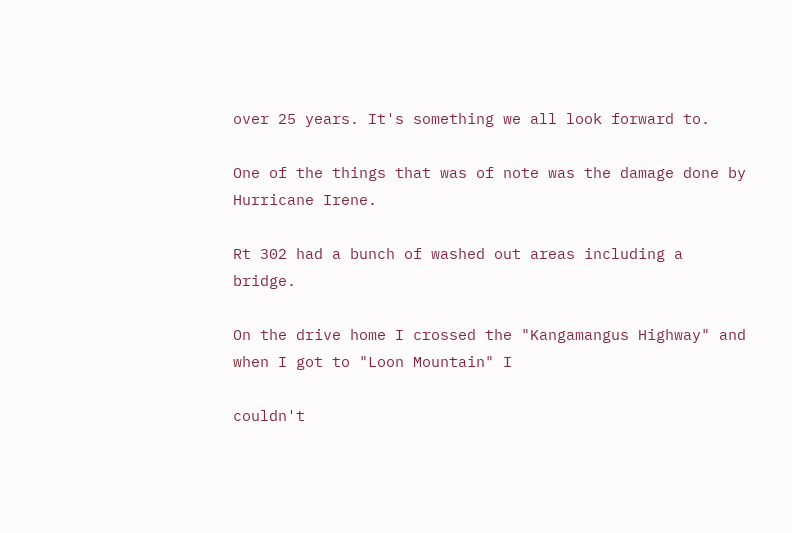over 25 years. It's something we all look forward to.

One of the things that was of note was the damage done by Hurricane Irene.

Rt 302 had a bunch of washed out areas including a bridge.

On the drive home I crossed the "Kangamangus Highway" and when I got to "Loon Mountain" I

couldn't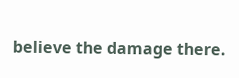believe the damage there.